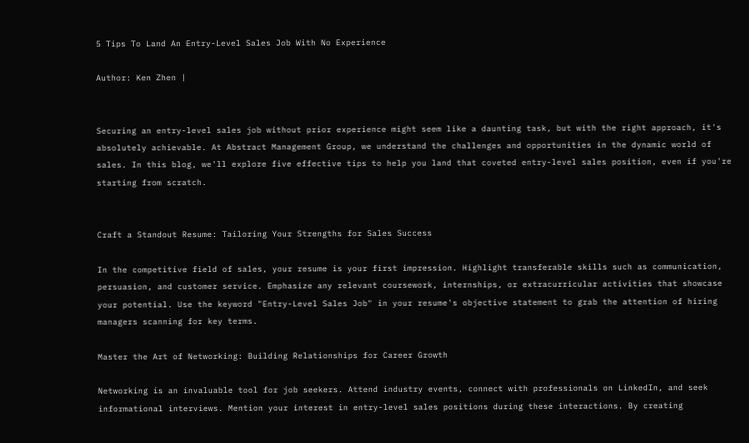5 Tips To Land An Entry-Level Sales Job With No Experience

Author: Ken Zhen |


Securing an entry-level sales job without prior experience might seem like a daunting task, but with the right approach, it's absolutely achievable. At Abstract Management Group, we understand the challenges and opportunities in the dynamic world of sales. In this blog, we'll explore five effective tips to help you land that coveted entry-level sales position, even if you're starting from scratch.


Craft a Standout Resume: Tailoring Your Strengths for Sales Success

In the competitive field of sales, your resume is your first impression. Highlight transferable skills such as communication, persuasion, and customer service. Emphasize any relevant coursework, internships, or extracurricular activities that showcase your potential. Use the keyword "Entry-Level Sales Job" in your resume's objective statement to grab the attention of hiring managers scanning for key terms.

Master the Art of Networking: Building Relationships for Career Growth

Networking is an invaluable tool for job seekers. Attend industry events, connect with professionals on LinkedIn, and seek informational interviews. Mention your interest in entry-level sales positions during these interactions. By creating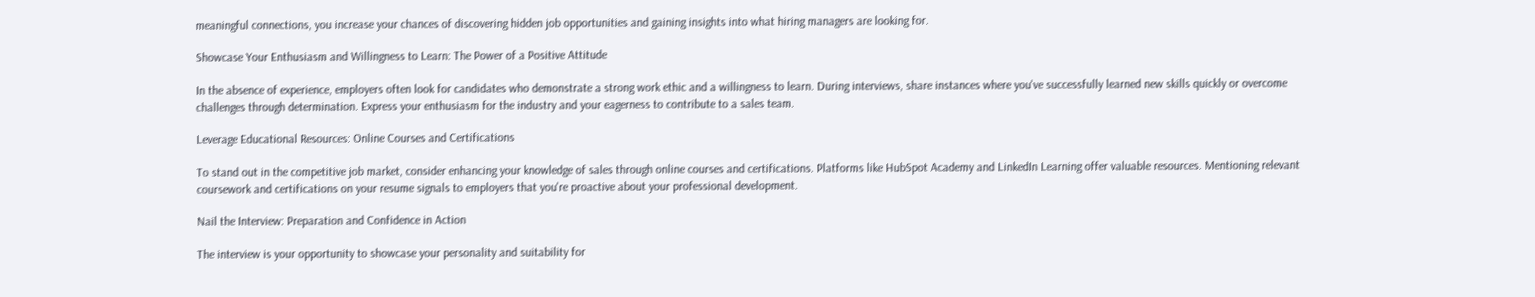meaningful connections, you increase your chances of discovering hidden job opportunities and gaining insights into what hiring managers are looking for.

Showcase Your Enthusiasm and Willingness to Learn: The Power of a Positive Attitude

In the absence of experience, employers often look for candidates who demonstrate a strong work ethic and a willingness to learn. During interviews, share instances where you've successfully learned new skills quickly or overcome challenges through determination. Express your enthusiasm for the industry and your eagerness to contribute to a sales team.

Leverage Educational Resources: Online Courses and Certifications

To stand out in the competitive job market, consider enhancing your knowledge of sales through online courses and certifications. Platforms like HubSpot Academy and LinkedIn Learning offer valuable resources. Mentioning relevant coursework and certifications on your resume signals to employers that you're proactive about your professional development.

Nail the Interview: Preparation and Confidence in Action

The interview is your opportunity to showcase your personality and suitability for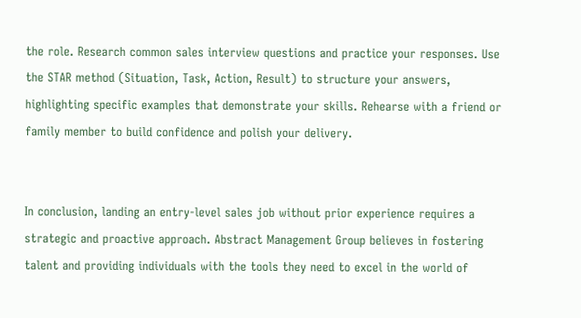the role. Research common sales interview questions and practice your responses. Use the STAR method (Situation, Task, Action, Result) to structure your answers, highlighting specific examples that demonstrate your skills. Rehearse with a friend or family member to build confidence and polish your delivery.


In conclusion, landing an entry-level sales job without prior experience requires a strategic and proactive approach. Abstract Management Group believes in fostering talent and providing individuals with the tools they need to excel in the world of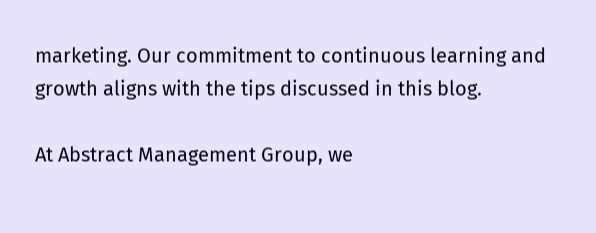marketing. Our commitment to continuous learning and growth aligns with the tips discussed in this blog.

At Abstract Management Group, we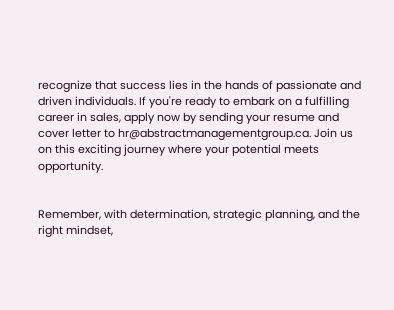recognize that success lies in the hands of passionate and driven individuals. If you're ready to embark on a fulfilling career in sales, apply now by sending your resume and cover letter to hr@abstractmanagementgroup.ca. Join us on this exciting journey where your potential meets opportunity.


Remember, with determination, strategic planning, and the right mindset,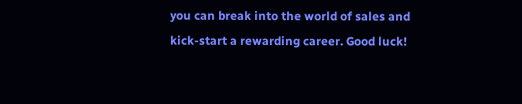you can break into the world of sales and kick-start a rewarding career. Good luck!